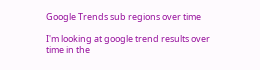Google Trends sub regions over time

I'm looking at google trend results over time in the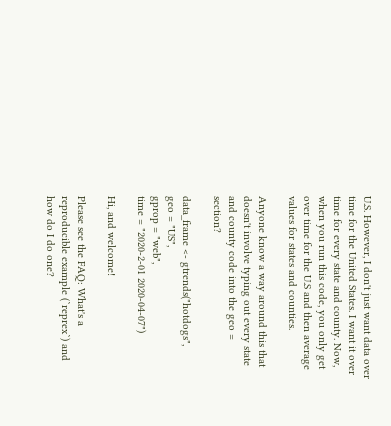U.S. However, I don't just want data over time for the United States. I want it over time for every state and county. Now, when you run this code, you only get over time for the U.S and then average values for states and counties.

Anyone know a way around this that doesn't involve typing out every state and county code into the geo = section?

data_frame <- gtrends("hotdogs",
geo = "US",
gprop = "web",
time = "2020-2-01 2020-04-07")

Hi, and welcome!

Please see the FAQ: What's a reproducible example (`reprex`) and how do I do one?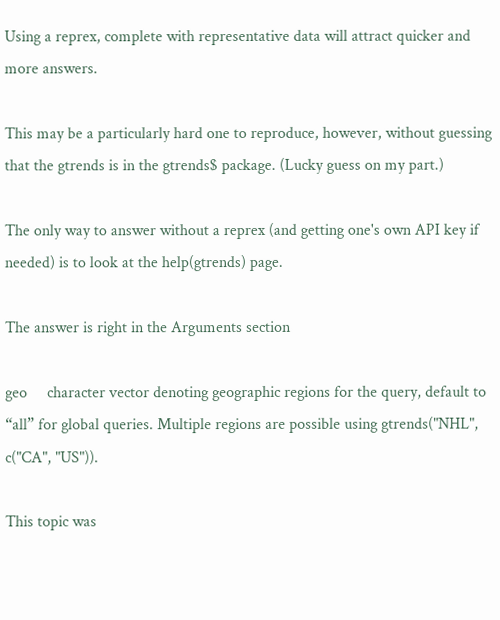Using a reprex, complete with representative data will attract quicker and more answers.

This may be a particularly hard one to reproduce, however, without guessing that the gtrends is in the gtrends$ package. (Lucky guess on my part.)

The only way to answer without a reprex (and getting one's own API key if needed) is to look at the help(gtrends) page.

The answer is right in the Arguments section

geo     character vector denoting geographic regions for the query, default to “all” for global queries. Multiple regions are possible using gtrends("NHL", c("CA", "US")).

This topic was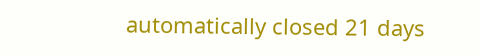automatically closed 21 days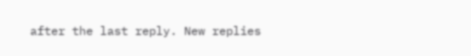after the last reply. New replies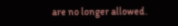are no longer allowed.